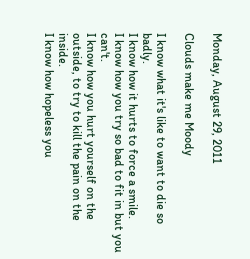Monday, August 29, 2011

Clouds make me Moody

I know what it's like to want to die so badly.
I know how it hurts to force a smile.
I know how you try so bad to fit in but you can't.
I know how you hurt yourself on the outside, to try to kill the pain on the inside.
I know how hopeless you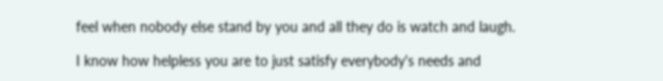feel when nobody else stand by you and all they do is watch and laugh.

I know how helpless you are to just satisfy everybody's needs and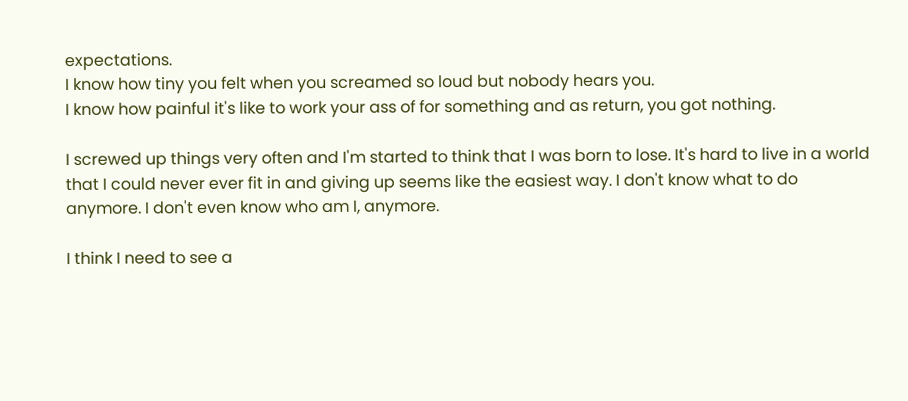expectations.
I know how tiny you felt when you screamed so loud but nobody hears you.
I know how painful it's like to work your ass of for something and as return, you got nothing.

I screwed up things very often and I'm started to think that I was born to lose. It's hard to live in a world that I could never ever fit in and giving up seems like the easiest way. I don't know what to do anymore. I don't even know who am I, anymore.

I think I need to see a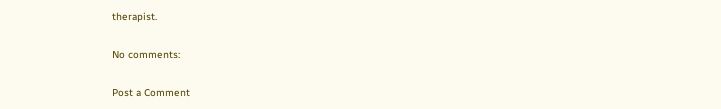therapist.

No comments:

Post a Comment